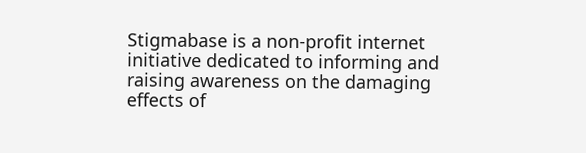Stigmabase is a non-profit internet initiative dedicated to informing and raising awareness on the damaging effects of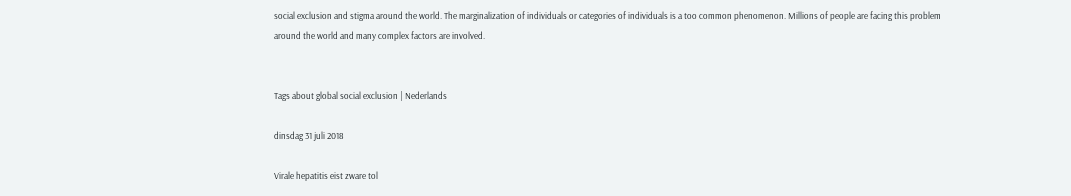social exclusion and stigma around the world. The marginalization of individuals or categories of individuals is a too common phenomenon. Millions of people are facing this problem around the world and many complex factors are involved.


Tags about global social exclusion | Nederlands

dinsdag 31 juli 2018

Virale hepatitis eist zware tol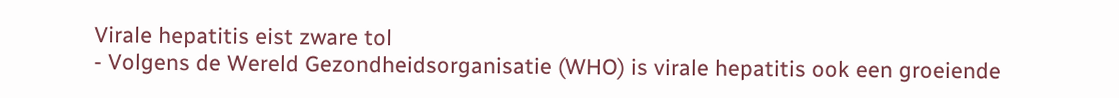Virale hepatitis eist zware tol
- Volgens de Wereld Gezondheidsorganisatie (WHO) is virale hepatitis ook een groeiende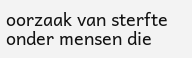oorzaak van sterfte onder mensen die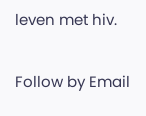leven met hiv.

Follow by Email